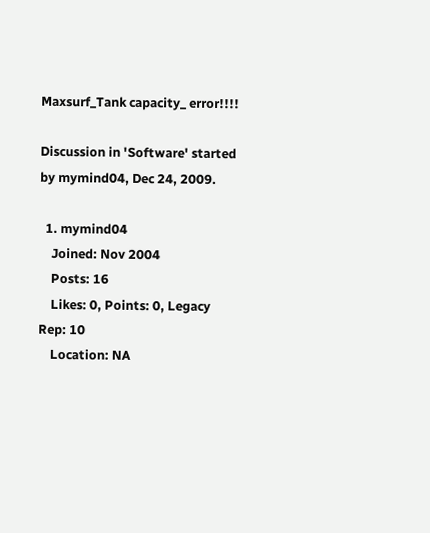Maxsurf_Tank capacity_ error!!!!

Discussion in 'Software' started by mymind04, Dec 24, 2009.

  1. mymind04
    Joined: Nov 2004
    Posts: 16
    Likes: 0, Points: 0, Legacy Rep: 10
    Location: NA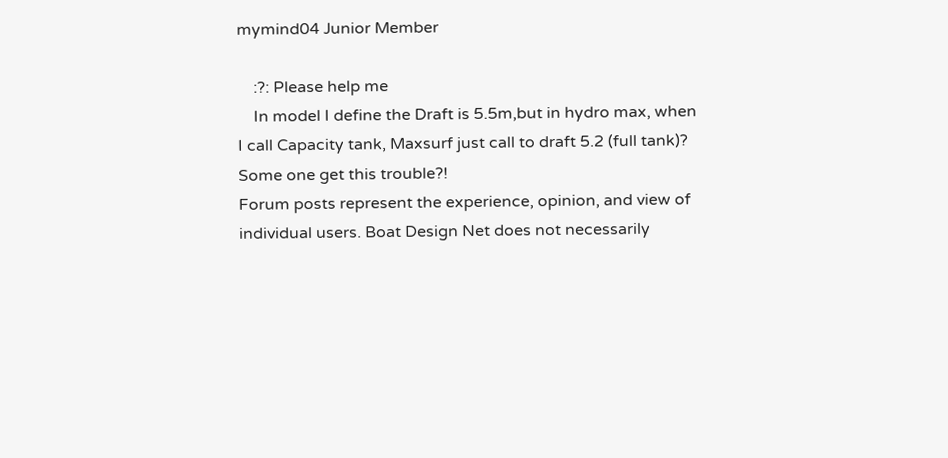mymind04 Junior Member

    :?: Please help me
    In model I define the Draft is 5.5m,but in hydro max, when I call Capacity tank, Maxsurf just call to draft 5.2 (full tank)? Some one get this trouble?!
Forum posts represent the experience, opinion, and view of individual users. Boat Design Net does not necessarily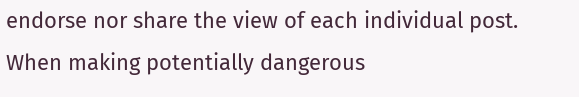endorse nor share the view of each individual post.
When making potentially dangerous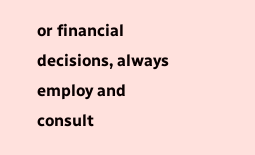or financial decisions, always employ and consult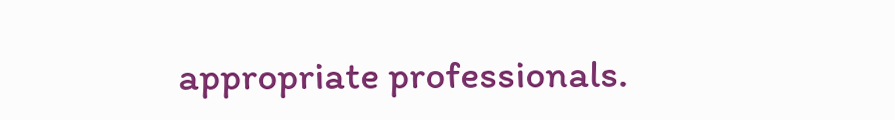appropriate professionals.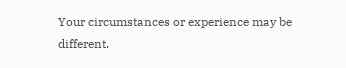Your circumstances or experience may be different.